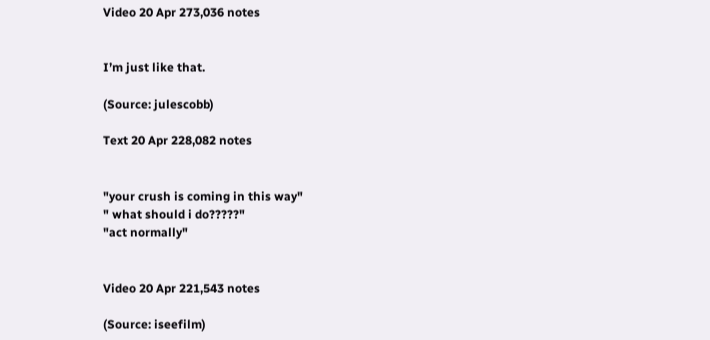Video 20 Apr 273,036 notes


I’m just like that.

(Source: julescobb)

Text 20 Apr 228,082 notes


"your crush is coming in this way"
" what should i do?????"
"act normally"


Video 20 Apr 221,543 notes

(Source: iseefilm)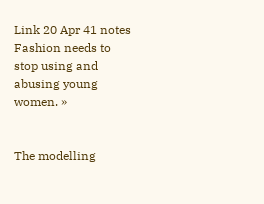Link 20 Apr 41 notes Fashion needs to stop using and abusing young women. »


The modelling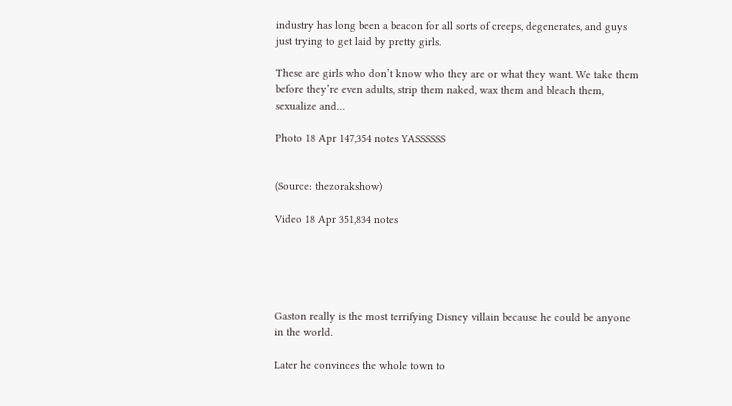industry has long been a beacon for all sorts of creeps, degenerates, and guys just trying to get laid by pretty girls.

These are girls who don’t know who they are or what they want. We take them before they’re even adults, strip them naked, wax them and bleach them, sexualize and…

Photo 18 Apr 147,354 notes YASSSSSS


(Source: thezorakshow)

Video 18 Apr 351,834 notes





Gaston really is the most terrifying Disney villain because he could be anyone in the world.

Later he convinces the whole town to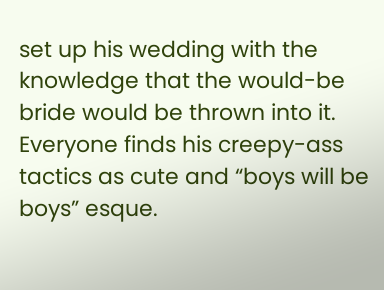set up his wedding with the knowledge that the would-be bride would be thrown into it. Everyone finds his creepy-ass tactics as cute and “boys will be boys” esque.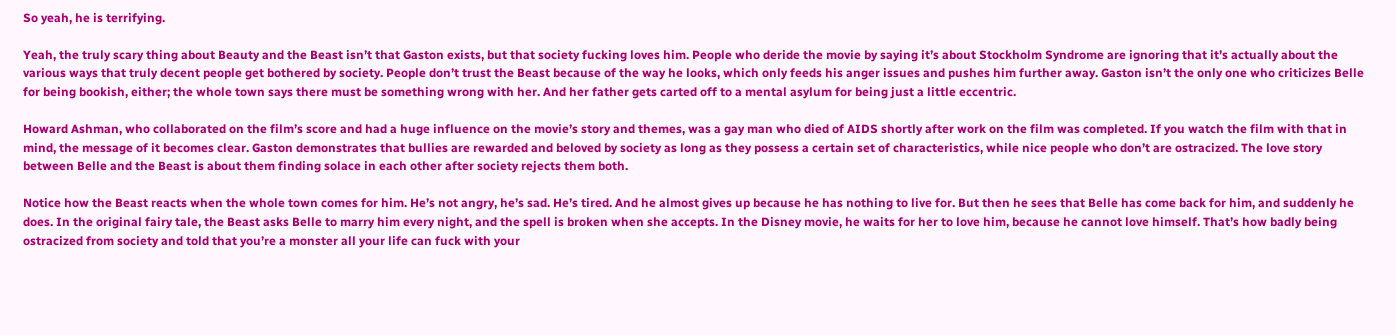So yeah, he is terrifying.

Yeah, the truly scary thing about Beauty and the Beast isn’t that Gaston exists, but that society fucking loves him. People who deride the movie by saying it’s about Stockholm Syndrome are ignoring that it’s actually about the various ways that truly decent people get bothered by society. People don’t trust the Beast because of the way he looks, which only feeds his anger issues and pushes him further away. Gaston isn’t the only one who criticizes Belle for being bookish, either; the whole town says there must be something wrong with her. And her father gets carted off to a mental asylum for being just a little eccentric.

Howard Ashman, who collaborated on the film’s score and had a huge influence on the movie’s story and themes, was a gay man who died of AIDS shortly after work on the film was completed. If you watch the film with that in mind, the message of it becomes clear. Gaston demonstrates that bullies are rewarded and beloved by society as long as they possess a certain set of characteristics, while nice people who don’t are ostracized. The love story between Belle and the Beast is about them finding solace in each other after society rejects them both.

Notice how the Beast reacts when the whole town comes for him. He’s not angry, he’s sad. He’s tired. And he almost gives up because he has nothing to live for. But then he sees that Belle has come back for him, and suddenly he does. In the original fairy tale, the Beast asks Belle to marry him every night, and the spell is broken when she accepts. In the Disney movie, he waits for her to love him, because he cannot love himself. That’s how badly being ostracized from society and told that you’re a monster all your life can fuck with your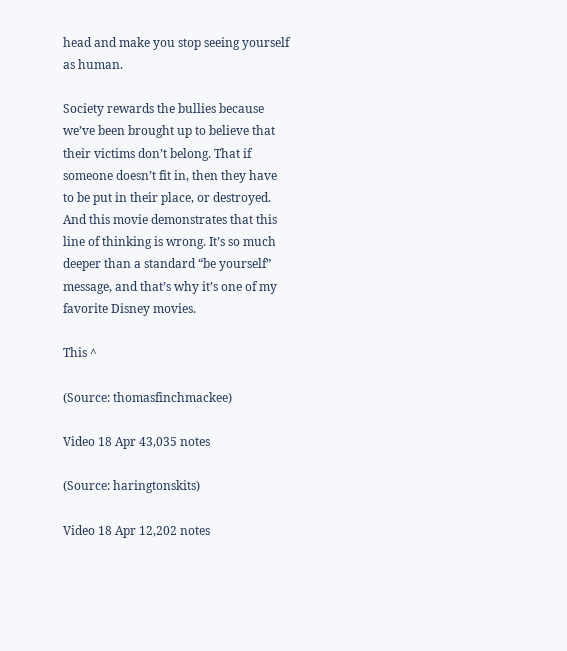head and make you stop seeing yourself as human.

Society rewards the bullies because we’ve been brought up to believe that their victims don’t belong. That if someone doesn’t fit in, then they have to be put in their place, or destroyed. And this movie demonstrates that this line of thinking is wrong. It’s so much deeper than a standard “be yourself” message, and that’s why it’s one of my favorite Disney movies.

This ^

(Source: thomasfinchmackee)

Video 18 Apr 43,035 notes

(Source: haringtonskits)

Video 18 Apr 12,202 notes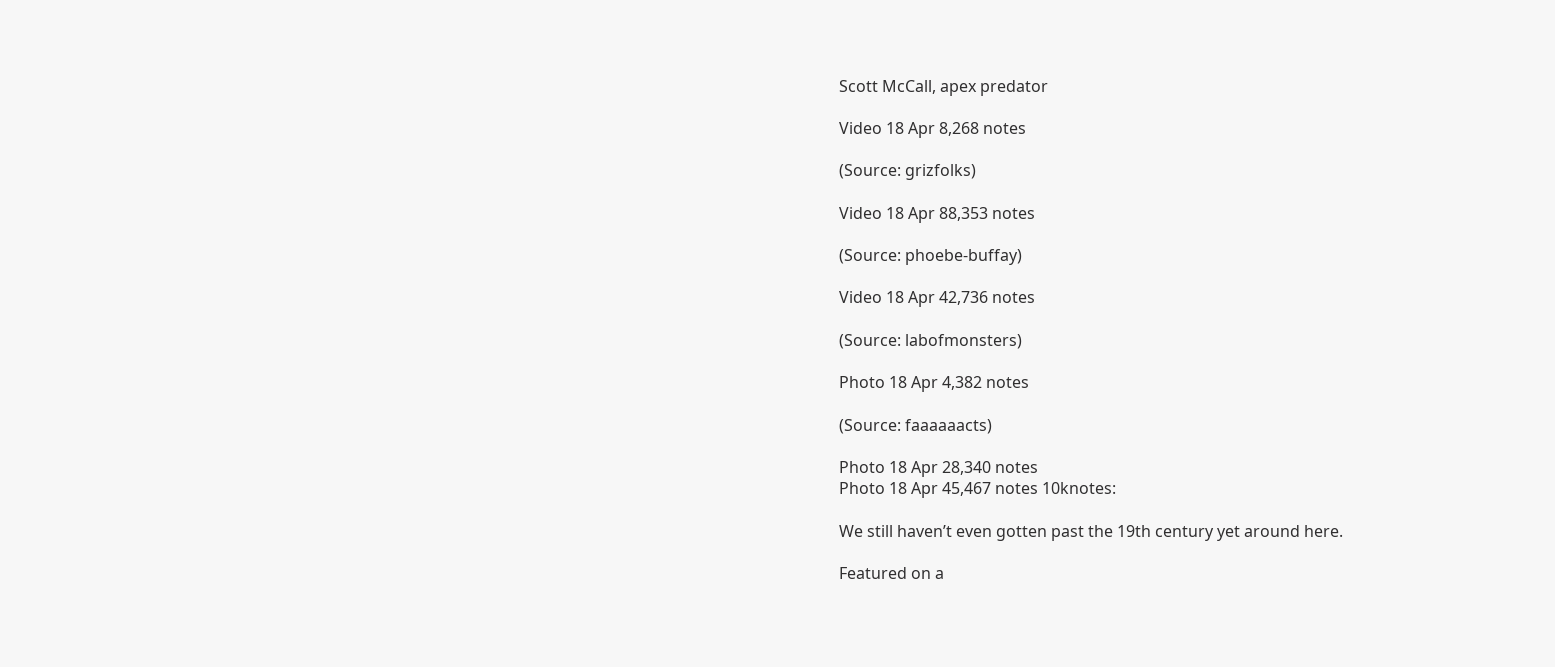Scott McCall, apex predator

Video 18 Apr 8,268 notes

(Source: grizfolks)

Video 18 Apr 88,353 notes

(Source: phoebe-buffay)

Video 18 Apr 42,736 notes

(Source: labofmonsters)

Photo 18 Apr 4,382 notes

(Source: faaaaaacts)

Photo 18 Apr 28,340 notes
Photo 18 Apr 45,467 notes 10knotes:

We still haven’t even gotten past the 19th century yet around here.

Featured on a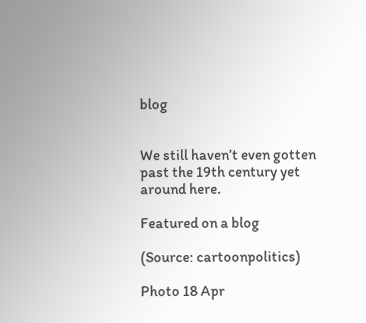blog


We still haven’t even gotten past the 19th century yet around here.

Featured on a blog

(Source: cartoonpolitics)

Photo 18 Apr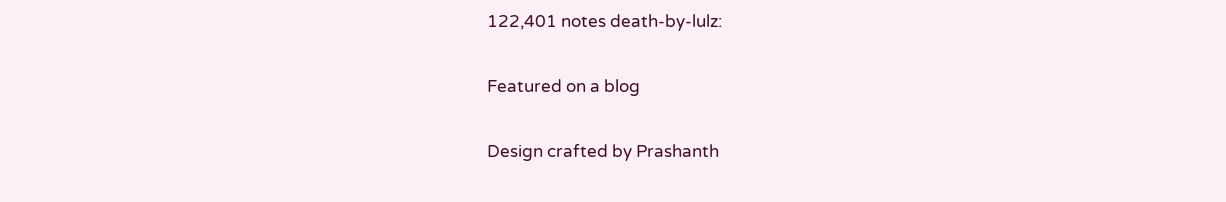122,401 notes death-by-lulz:

Featured on a blog

Design crafted by Prashanth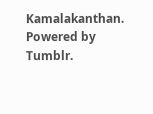Kamalakanthan. Powered by Tumblr.